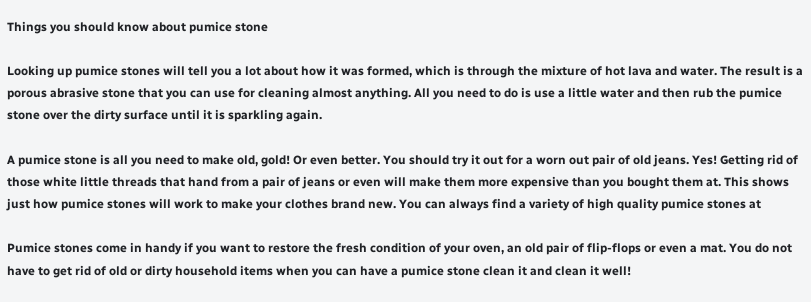Things you should know about pumice stone

Looking up pumice stones will tell you a lot about how it was formed, which is through the mixture of hot lava and water. The result is a porous abrasive stone that you can use for cleaning almost anything. All you need to do is use a little water and then rub the pumice stone over the dirty surface until it is sparkling again.

A pumice stone is all you need to make old, gold! Or even better. You should try it out for a worn out pair of old jeans. Yes! Getting rid of those white little threads that hand from a pair of jeans or even will make them more expensive than you bought them at. This shows just how pumice stones will work to make your clothes brand new. You can always find a variety of high quality pumice stones at

Pumice stones come in handy if you want to restore the fresh condition of your oven, an old pair of flip-flops or even a mat. You do not have to get rid of old or dirty household items when you can have a pumice stone clean it and clean it well!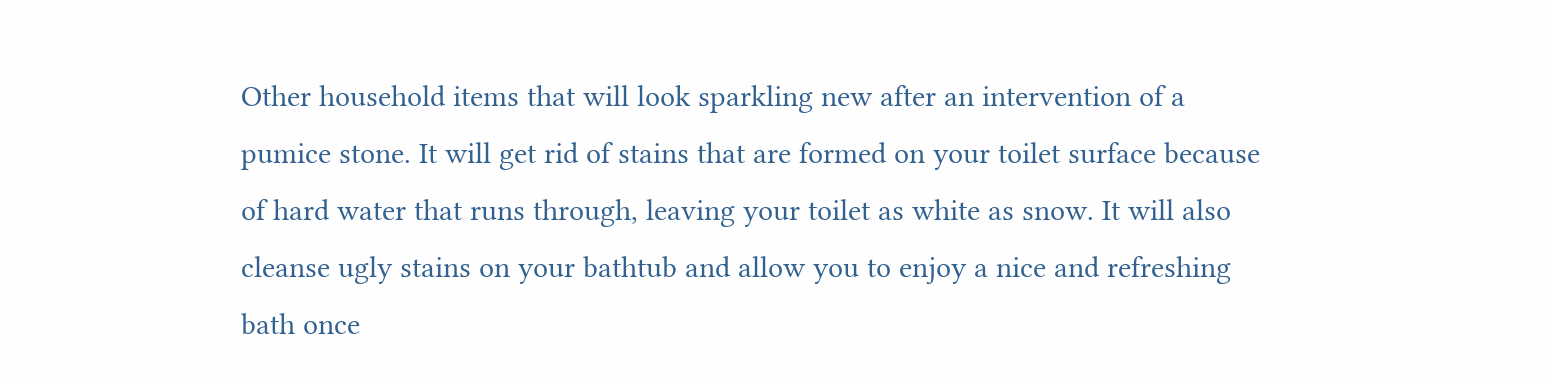Other household items that will look sparkling new after an intervention of a pumice stone. It will get rid of stains that are formed on your toilet surface because of hard water that runs through, leaving your toilet as white as snow. It will also cleanse ugly stains on your bathtub and allow you to enjoy a nice and refreshing bath once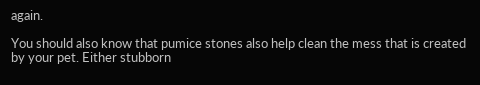again.

You should also know that pumice stones also help clean the mess that is created by your pet. Either stubborn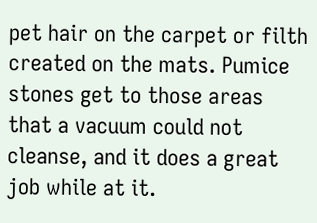pet hair on the carpet or filth created on the mats. Pumice stones get to those areas that a vacuum could not cleanse, and it does a great job while at it.